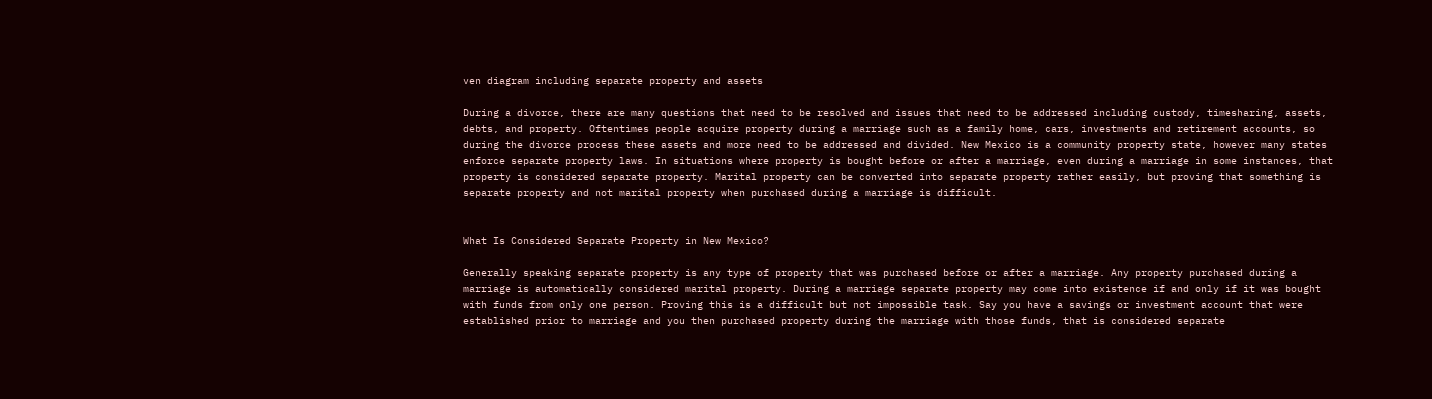ven diagram including separate property and assets

During a divorce, there are many questions that need to be resolved and issues that need to be addressed including custody, timesharing, assets, debts, and property. Oftentimes people acquire property during a marriage such as a family home, cars, investments and retirement accounts, so during the divorce process these assets and more need to be addressed and divided. New Mexico is a community property state, however many states enforce separate property laws. In situations where property is bought before or after a marriage, even during a marriage in some instances, that property is considered separate property. Marital property can be converted into separate property rather easily, but proving that something is separate property and not marital property when purchased during a marriage is difficult.


What Is Considered Separate Property in New Mexico?

Generally speaking separate property is any type of property that was purchased before or after a marriage. Any property purchased during a marriage is automatically considered marital property. During a marriage separate property may come into existence if and only if it was bought with funds from only one person. Proving this is a difficult but not impossible task. Say you have a savings or investment account that were established prior to marriage and you then purchased property during the marriage with those funds, that is considered separate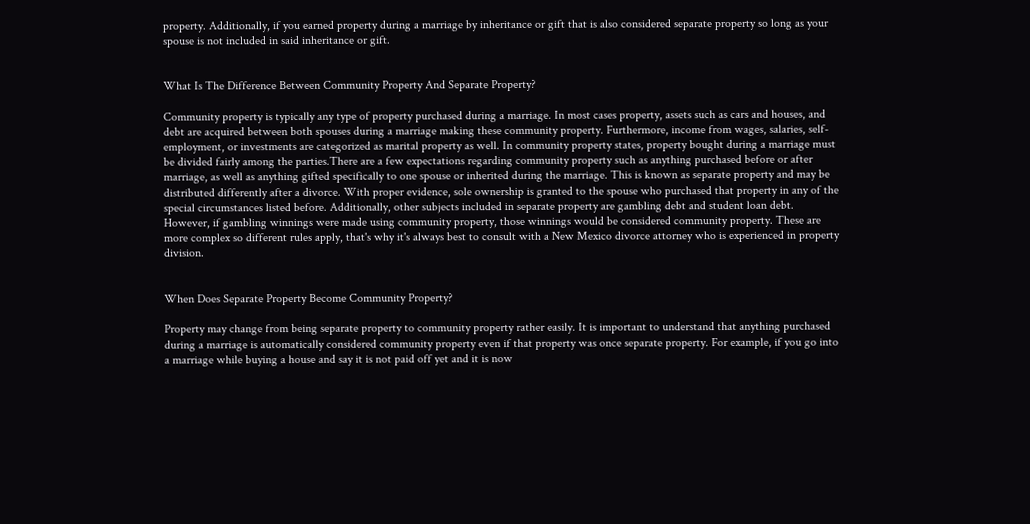property. Additionally, if you earned property during a marriage by inheritance or gift that is also considered separate property so long as your spouse is not included in said inheritance or gift.


What Is The Difference Between Community Property And Separate Property?

Community property is typically any type of property purchased during a marriage. In most cases property, assets such as cars and houses, and debt are acquired between both spouses during a marriage making these community property. Furthermore, income from wages, salaries, self-employment, or investments are categorized as marital property as well. In community property states, property bought during a marriage must be divided fairly among the parties.There are a few expectations regarding community property such as anything purchased before or after marriage, as well as anything gifted specifically to one spouse or inherited during the marriage. This is known as separate property and may be distributed differently after a divorce. With proper evidence, sole ownership is granted to the spouse who purchased that property in any of the special circumstances listed before. Additionally, other subjects included in separate property are gambling debt and student loan debt. However, if gambling winnings were made using community property, those winnings would be considered community property. These are more complex so different rules apply, that's why it's always best to consult with a New Mexico divorce attorney who is experienced in property division.


When Does Separate Property Become Community Property?

Property may change from being separate property to community property rather easily. It is important to understand that anything purchased during a marriage is automatically considered community property even if that property was once separate property. For example, if you go into a marriage while buying a house and say it is not paid off yet and it is now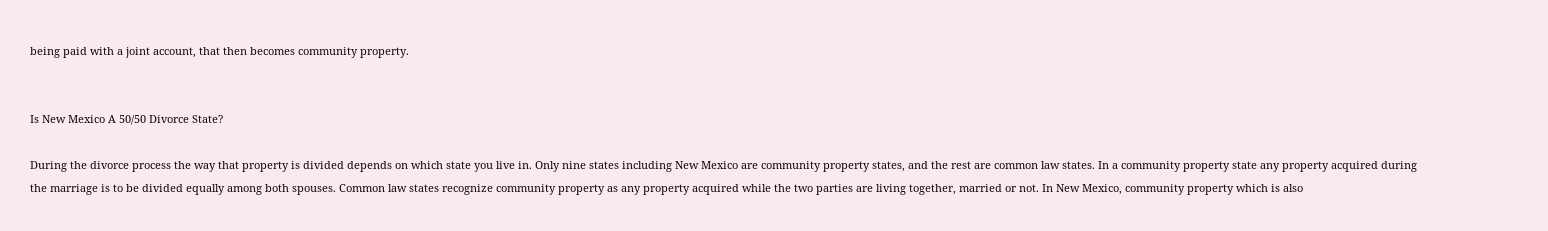being paid with a joint account, that then becomes community property.


Is New Mexico A 50/50 Divorce State?

During the divorce process the way that property is divided depends on which state you live in. Only nine states including New Mexico are community property states, and the rest are common law states. In a community property state any property acquired during the marriage is to be divided equally among both spouses. Common law states recognize community property as any property acquired while the two parties are living together, married or not. In New Mexico, community property which is also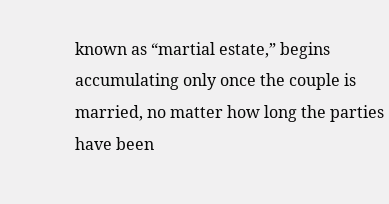known as “martial estate,” begins accumulating only once the couple is married, no matter how long the parties have been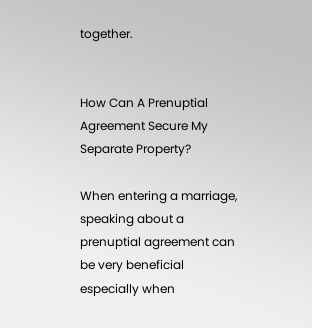together.


How Can A Prenuptial Agreement Secure My Separate Property?

When entering a marriage, speaking about a prenuptial agreement can be very beneficial especially when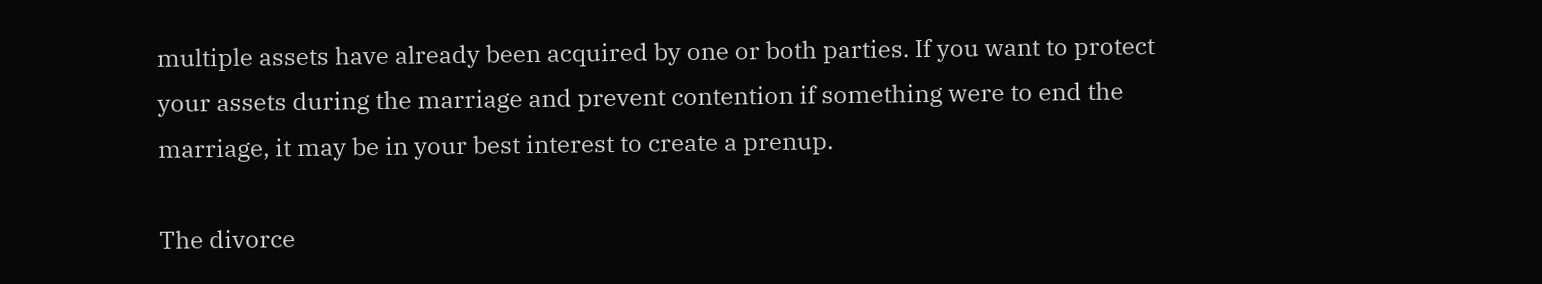multiple assets have already been acquired by one or both parties. If you want to protect your assets during the marriage and prevent contention if something were to end the marriage, it may be in your best interest to create a prenup.

The divorce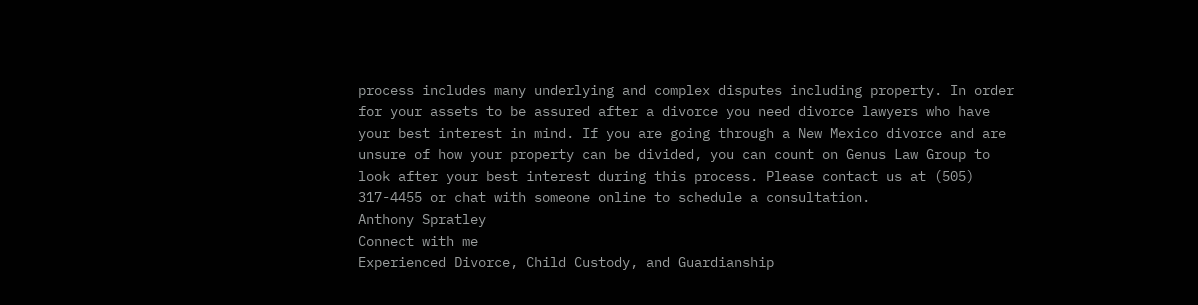process includes many underlying and complex disputes including property. In order for your assets to be assured after a divorce you need divorce lawyers who have your best interest in mind. If you are going through a New Mexico divorce and are unsure of how your property can be divided, you can count on Genus Law Group to look after your best interest during this process. Please contact us at (505) 317-4455 or chat with someone online to schedule a consultation.
Anthony Spratley
Connect with me
Experienced Divorce, Child Custody, and Guardianship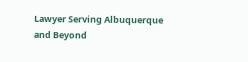Lawyer Serving Albuquerque and Beyond